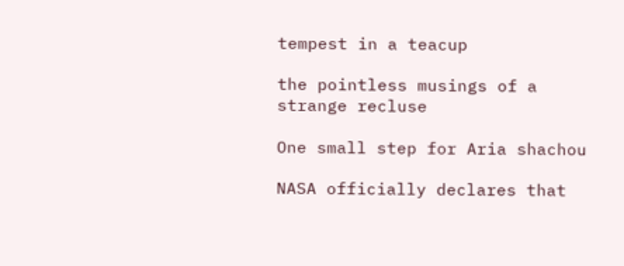tempest in a teacup

the pointless musings of a strange recluse

One small step for Aria shachou

NASA officially declares that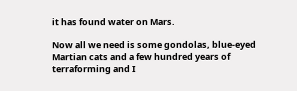it has found water on Mars.

Now all we need is some gondolas, blue-eyed Martian cats and a few hundred years of terraforming and I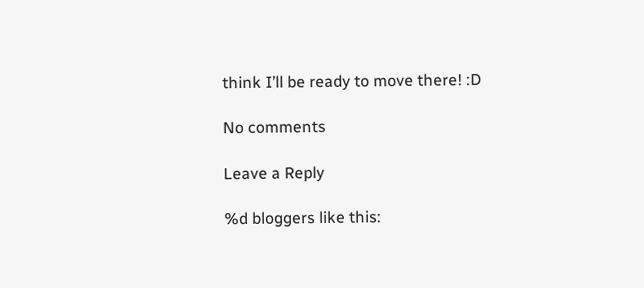think I’ll be ready to move there! :D

No comments

Leave a Reply

%d bloggers like this: